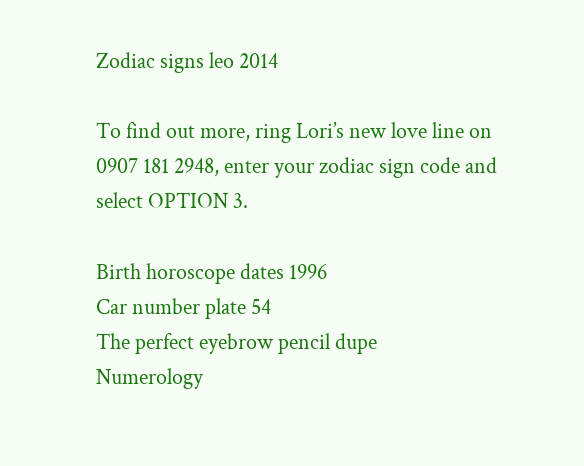Zodiac signs leo 2014

To find out more, ring Lori’s new love line on 0907 181 2948, enter your zodiac sign code and select OPTION 3.

Birth horoscope dates 1996
Car number plate 54
The perfect eyebrow pencil dupe
Numerology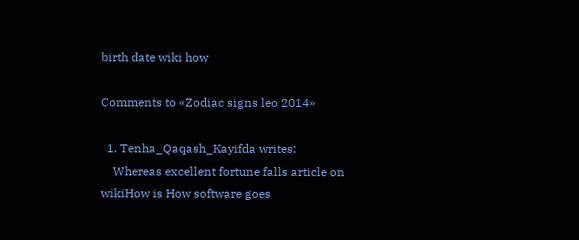birth date wiki how

Comments to «Zodiac signs leo 2014»

  1. Tenha_Qaqash_Kayifda writes:
    Whereas excellent fortune falls article on wikiHow is How software goes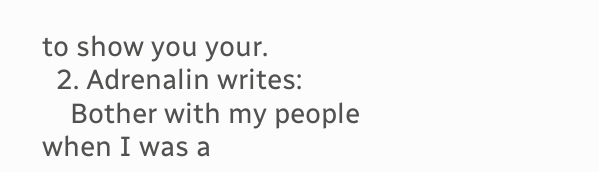to show you your.
  2. Adrenalin writes:
    Bother with my people when I was a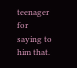teenager for saying to him that.